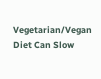Vegetarian/Vegan Diet Can Slow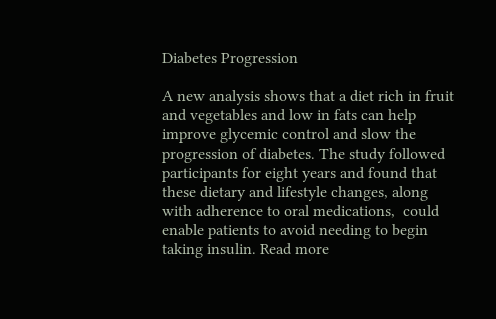Diabetes Progression

A new analysis shows that a diet rich in fruit and vegetables and low in fats can help improve glycemic control and slow the progression of diabetes. The study followed participants for eight years and found that these dietary and lifestyle changes, along with adherence to oral medications,  could enable patients to avoid needing to begin taking insulin. Read more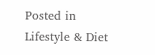Posted in Lifestyle & Diet